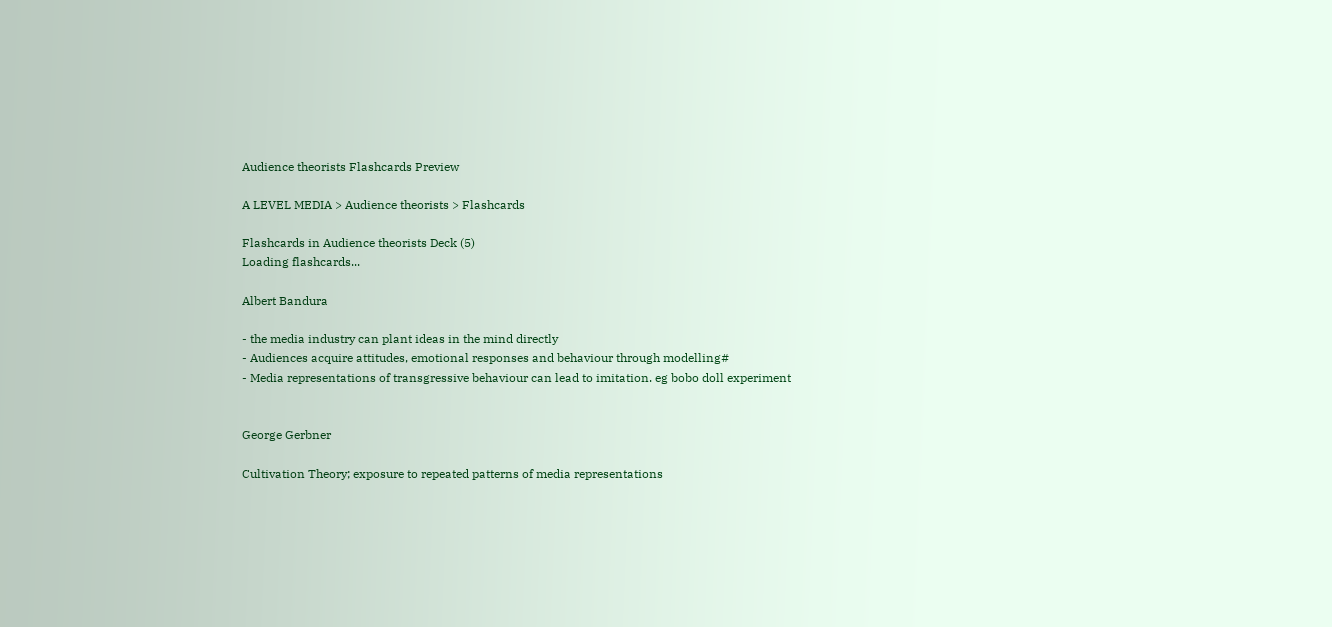Audience theorists Flashcards Preview

A LEVEL MEDIA > Audience theorists > Flashcards

Flashcards in Audience theorists Deck (5)
Loading flashcards...

Albert Bandura

- the media industry can plant ideas in the mind directly
- Audiences acquire attitudes, emotional responses and behaviour through modelling#
- Media representations of transgressive behaviour can lead to imitation. eg bobo doll experiment


George Gerbner

Cultivation Theory; exposure to repeated patterns of media representations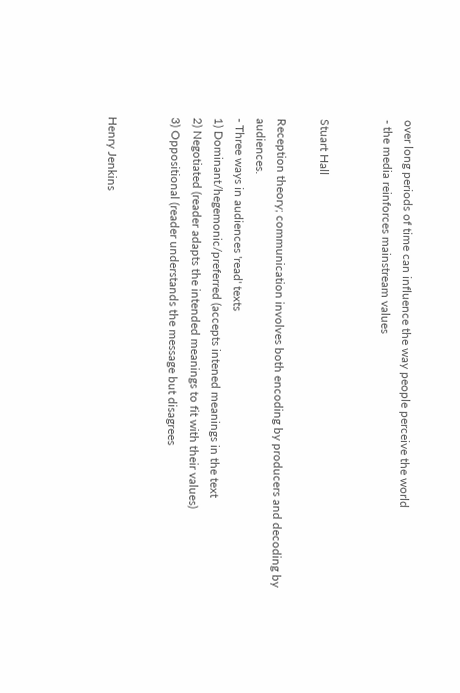over long periods of time can influence the way people perceive the world
- the media reinforces mainstream values


Stuart Hall

Reception theory; communication involves both encoding by producers and decoding by audiences.
- Three ways in audiences 'read' texts
1) Dominant/hegemonic/preferred (accepts intened meanings in the text
2) Negotiated (reader adapts the intended meanings to fit with their values)
3) Oppositional (reader understands the message but disagrees


Henry Jenkins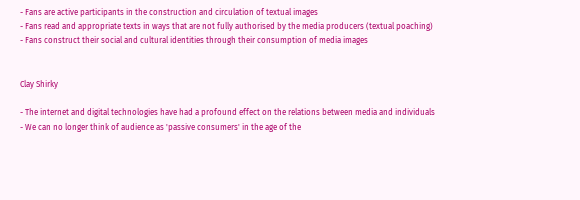- Fans are active participants in the construction and circulation of textual images
- Fans read and appropriate texts in ways that are not fully authorised by the media producers (textual poaching)
- Fans construct their social and cultural identities through their consumption of media images


Clay Shirky

- The internet and digital technologies have had a profound effect on the relations between media and individuals
- We can no longer think of audience as 'passive consumers' in the age of the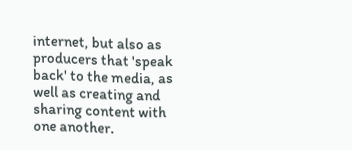internet, but also as producers that 'speak back' to the media, as well as creating and sharing content with one another.